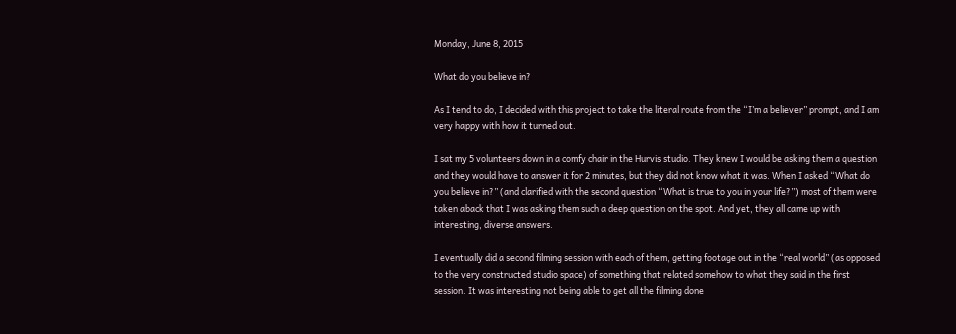Monday, June 8, 2015

What do you believe in?

As I tend to do, I decided with this project to take the literal route from the “I’m a believer” prompt, and I am very happy with how it turned out.

I sat my 5 volunteers down in a comfy chair in the Hurvis studio. They knew I would be asking them a question and they would have to answer it for 2 minutes, but they did not know what it was. When I asked “What do you believe in?” (and clarified with the second question “What is true to you in your life?”) most of them were taken aback that I was asking them such a deep question on the spot. And yet, they all came up with interesting, diverse answers.

I eventually did a second filming session with each of them, getting footage out in the “real world” (as opposed to the very constructed studio space) of something that related somehow to what they said in the first session. It was interesting not being able to get all the filming done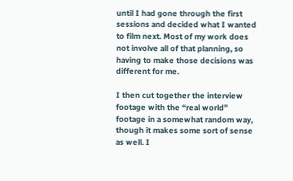until I had gone through the first sessions and decided what I wanted to film next. Most of my work does not involve all of that planning, so having to make those decisions was different for me.

I then cut together the interview footage with the “real world” footage in a somewhat random way, though it makes some sort of sense as well. I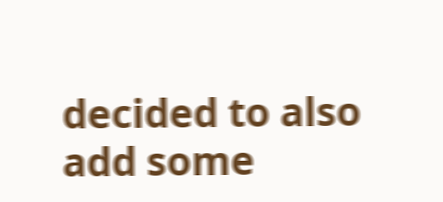decided to also add some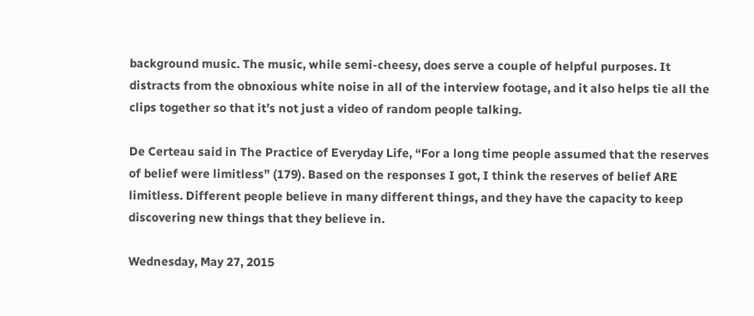background music. The music, while semi-cheesy, does serve a couple of helpful purposes. It distracts from the obnoxious white noise in all of the interview footage, and it also helps tie all the clips together so that it’s not just a video of random people talking.

De Certeau said in The Practice of Everyday Life, “For a long time people assumed that the reserves of belief were limitless” (179). Based on the responses I got, I think the reserves of belief ARE limitless. Different people believe in many different things, and they have the capacity to keep discovering new things that they believe in.

Wednesday, May 27, 2015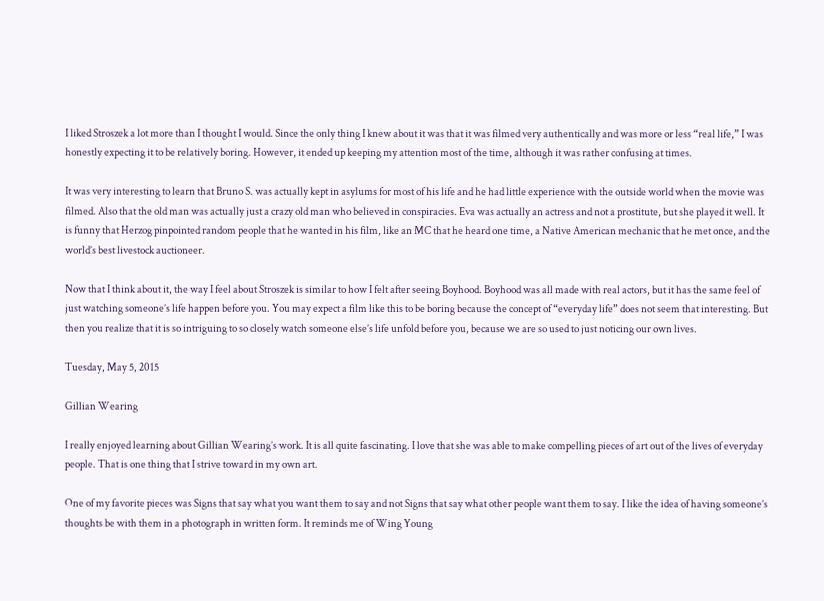I liked Stroszek a lot more than I thought I would. Since the only thing I knew about it was that it was filmed very authentically and was more or less “real life,” I was honestly expecting it to be relatively boring. However, it ended up keeping my attention most of the time, although it was rather confusing at times.

It was very interesting to learn that Bruno S. was actually kept in asylums for most of his life and he had little experience with the outside world when the movie was filmed. Also that the old man was actually just a crazy old man who believed in conspiracies. Eva was actually an actress and not a prostitute, but she played it well. It is funny that Herzog pinpointed random people that he wanted in his film, like an MC that he heard one time, a Native American mechanic that he met once, and the world’s best livestock auctioneer.

Now that I think about it, the way I feel about Stroszek is similar to how I felt after seeing Boyhood. Boyhood was all made with real actors, but it has the same feel of just watching someone’s life happen before you. You may expect a film like this to be boring because the concept of “everyday life” does not seem that interesting. But then you realize that it is so intriguing to so closely watch someone else’s life unfold before you, because we are so used to just noticing our own lives.

Tuesday, May 5, 2015

Gillian Wearing

I really enjoyed learning about Gillian Wearing’s work. It is all quite fascinating. I love that she was able to make compelling pieces of art out of the lives of everyday people. That is one thing that I strive toward in my own art.

One of my favorite pieces was Signs that say what you want them to say and not Signs that say what other people want them to say. I like the idea of having someone’s thoughts be with them in a photograph in written form. It reminds me of Wing Young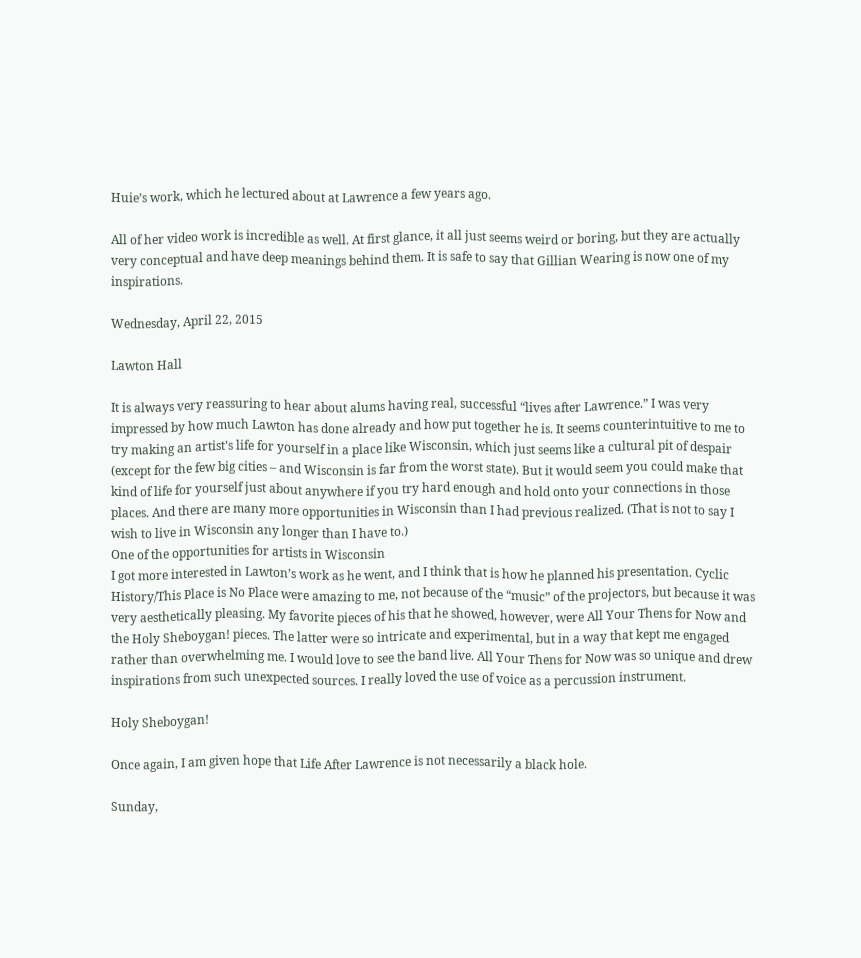Huie’s work, which he lectured about at Lawrence a few years ago.

All of her video work is incredible as well. At first glance, it all just seems weird or boring, but they are actually very conceptual and have deep meanings behind them. It is safe to say that Gillian Wearing is now one of my inspirations.

Wednesday, April 22, 2015

Lawton Hall

It is always very reassuring to hear about alums having real, successful “lives after Lawrence.” I was very impressed by how much Lawton has done already and how put together he is. It seems counterintuitive to me to try making an artist’s life for yourself in a place like Wisconsin, which just seems like a cultural pit of despair (except for the few big cities – and Wisconsin is far from the worst state). But it would seem you could make that kind of life for yourself just about anywhere if you try hard enough and hold onto your connections in those places. And there are many more opportunities in Wisconsin than I had previous realized. (That is not to say I wish to live in Wisconsin any longer than I have to.)
One of the opportunities for artists in Wisconsin
I got more interested in Lawton’s work as he went, and I think that is how he planned his presentation. Cyclic History/This Place is No Place were amazing to me, not because of the “music” of the projectors, but because it was very aesthetically pleasing. My favorite pieces of his that he showed, however, were All Your Thens for Now and the Holy Sheboygan! pieces. The latter were so intricate and experimental, but in a way that kept me engaged rather than overwhelming me. I would love to see the band live. All Your Thens for Now was so unique and drew inspirations from such unexpected sources. I really loved the use of voice as a percussion instrument.

Holy Sheboygan!

Once again, I am given hope that Life After Lawrence is not necessarily a black hole.

Sunday,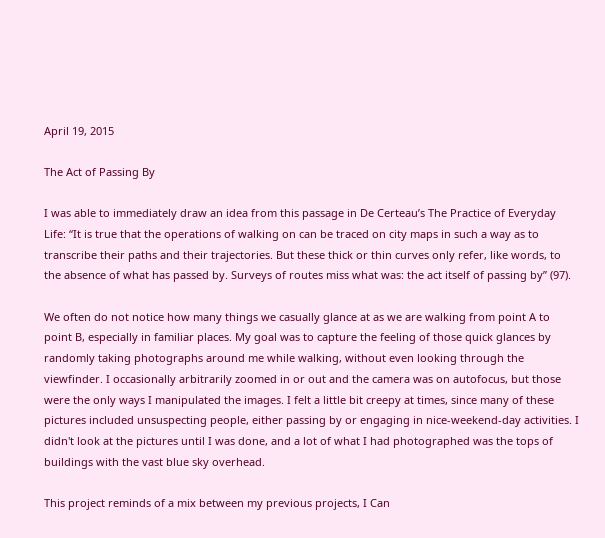April 19, 2015

The Act of Passing By

I was able to immediately draw an idea from this passage in De Certeau’s The Practice of Everyday Life: “It is true that the operations of walking on can be traced on city maps in such a way as to transcribe their paths and their trajectories. But these thick or thin curves only refer, like words, to the absence of what has passed by. Surveys of routes miss what was: the act itself of passing by” (97).

We often do not notice how many things we casually glance at as we are walking from point A to point B, especially in familiar places. My goal was to capture the feeling of those quick glances by randomly taking photographs around me while walking, without even looking through the viewfinder. I occasionally arbitrarily zoomed in or out and the camera was on autofocus, but those were the only ways I manipulated the images. I felt a little bit creepy at times, since many of these pictures included unsuspecting people, either passing by or engaging in nice-weekend-day activities. I didn't look at the pictures until I was done, and a lot of what I had photographed was the tops of buildings with the vast blue sky overhead.

This project reminds of a mix between my previous projects, I Can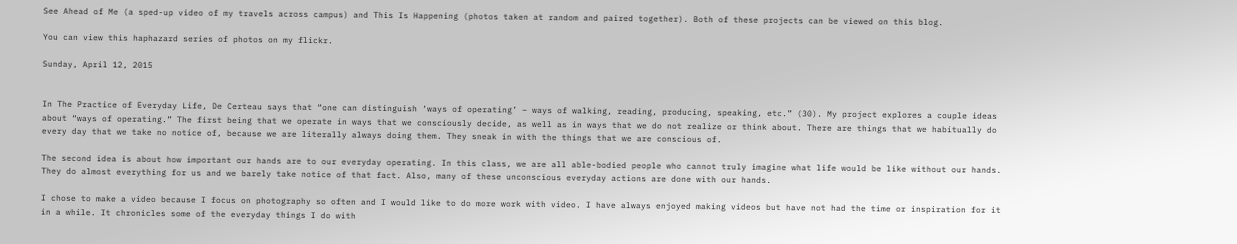See Ahead of Me (a sped-up video of my travels across campus) and This Is Happening (photos taken at random and paired together). Both of these projects can be viewed on this blog.

You can view this haphazard series of photos on my flickr.

Sunday, April 12, 2015


In The Practice of Everyday Life, De Certeau says that “one can distinguish ‘ways of operating’ – ways of walking, reading, producing, speaking, etc.” (30). My project explores a couple ideas about “ways of operating.” The first being that we operate in ways that we consciously decide, as well as in ways that we do not realize or think about. There are things that we habitually do every day that we take no notice of, because we are literally always doing them. They sneak in with the things that we are conscious of.

The second idea is about how important our hands are to our everyday operating. In this class, we are all able-bodied people who cannot truly imagine what life would be like without our hands. They do almost everything for us and we barely take notice of that fact. Also, many of these unconscious everyday actions are done with our hands.

I chose to make a video because I focus on photography so often and I would like to do more work with video. I have always enjoyed making videos but have not had the time or inspiration for it in a while. It chronicles some of the everyday things I do with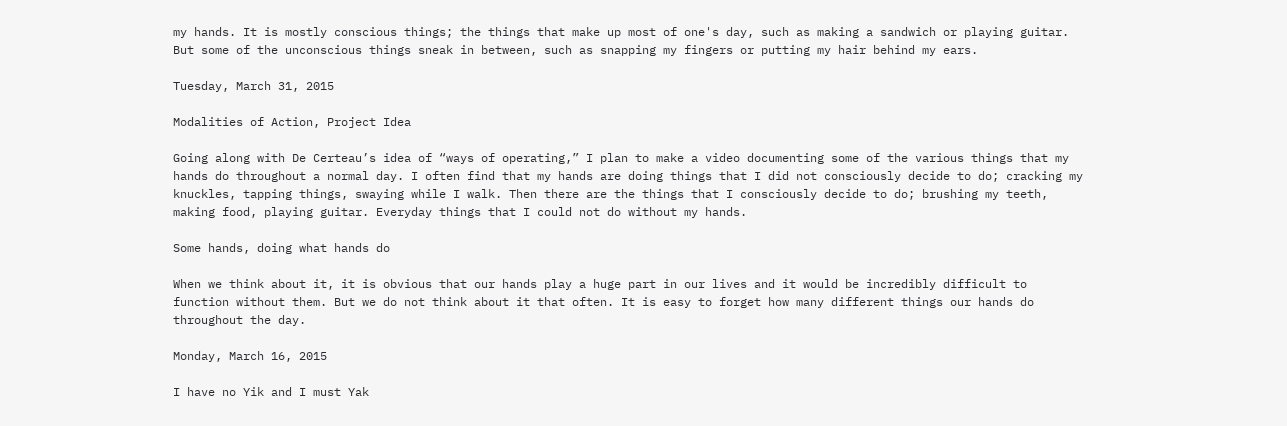my hands. It is mostly conscious things; the things that make up most of one's day, such as making a sandwich or playing guitar. But some of the unconscious things sneak in between, such as snapping my fingers or putting my hair behind my ears.

Tuesday, March 31, 2015

Modalities of Action, Project Idea

Going along with De Certeau’s idea of “ways of operating,” I plan to make a video documenting some of the various things that my hands do throughout a normal day. I often find that my hands are doing things that I did not consciously decide to do; cracking my knuckles, tapping things, swaying while I walk. Then there are the things that I consciously decide to do; brushing my teeth, making food, playing guitar. Everyday things that I could not do without my hands.

Some hands, doing what hands do

When we think about it, it is obvious that our hands play a huge part in our lives and it would be incredibly difficult to function without them. But we do not think about it that often. It is easy to forget how many different things our hands do throughout the day.

Monday, March 16, 2015

I have no Yik and I must Yak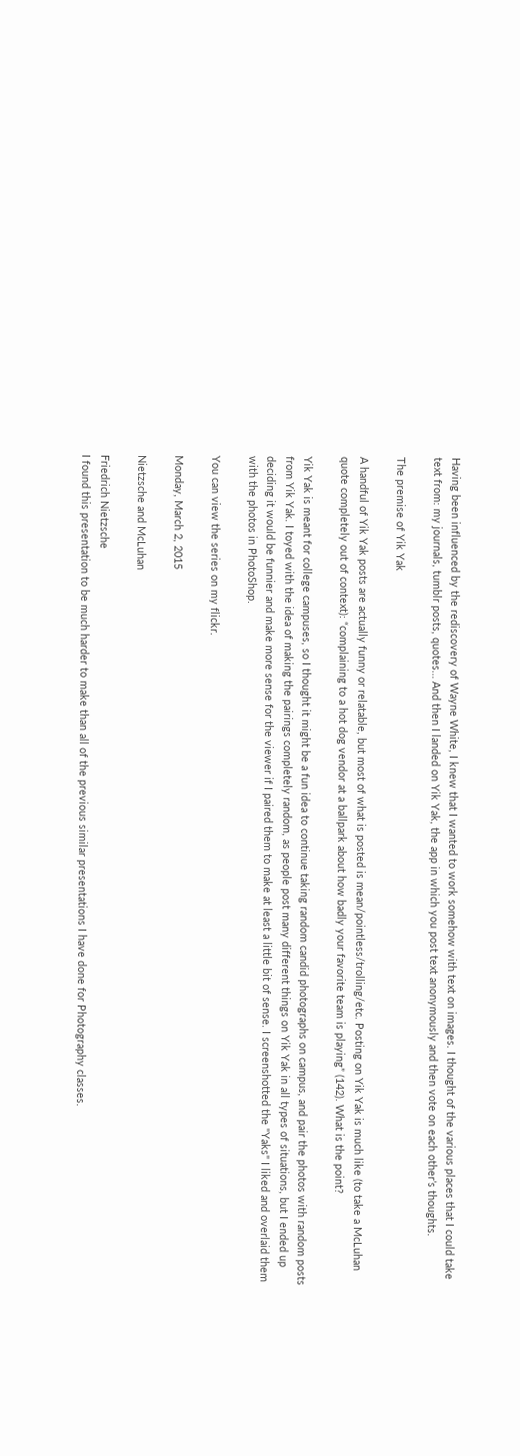Having been influenced by the rediscovery of Wayne White, I knew that I wanted to work somehow with text on images. I thought of the various places that I could take text from: my journals, tumblr posts, quotes… And then I landed on Yik Yak, the app in which you post text anonymously and then vote on each other’s thoughts.

The premise of Yik Yak

A handful of Yik Yak posts are actually funny or relatable, but most of what is posted is mean/pointless/trolling/etc. Posting on Yik Yak is much like (to take a McLuhan quote completely out of context): “complaining to a hot dog vendor at a ballpark about how badly your favorite team is playing” (142). What is the point?

Yik Yak is meant for college campuses, so I thought it might be a fun idea to continue taking random candid photographs on campus, and pair the photos with random posts from Yik Yak. I toyed with the idea of making the pairings completely random, as people post many different things on Yik Yak in all types of situations, but I ended up deciding it would be funnier and make more sense for the viewer if I paired them to make at least a little bit of sense. I screenshotted the "Yaks" I liked and overlaid them with the photos in PhotoShop.

You can view the series on my flickr.

Monday, March 2, 2015

Nietzsche and McLuhan

Friedrich Nietzsche
I found this presentation to be much harder to make than all of the previous similar presentations I have done for Photography classes.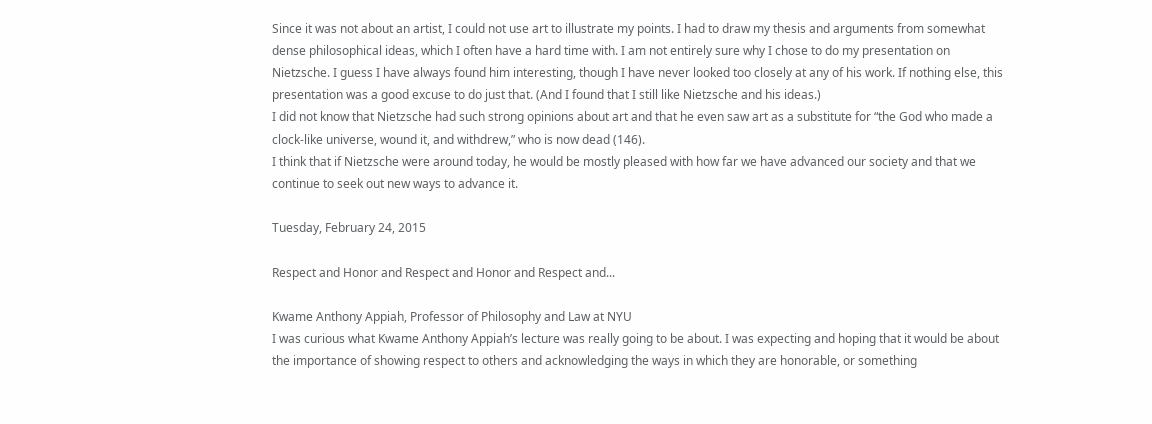Since it was not about an artist, I could not use art to illustrate my points. I had to draw my thesis and arguments from somewhat dense philosophical ideas, which I often have a hard time with. I am not entirely sure why I chose to do my presentation on Nietzsche. I guess I have always found him interesting, though I have never looked too closely at any of his work. If nothing else, this presentation was a good excuse to do just that. (And I found that I still like Nietzsche and his ideas.)
I did not know that Nietzsche had such strong opinions about art and that he even saw art as a substitute for “the God who made a clock-like universe, wound it, and withdrew,” who is now dead (146).
I think that if Nietzsche were around today, he would be mostly pleased with how far we have advanced our society and that we continue to seek out new ways to advance it.

Tuesday, February 24, 2015

Respect and Honor and Respect and Honor and Respect and...

Kwame Anthony Appiah, Professor of Philosophy and Law at NYU
I was curious what Kwame Anthony Appiah’s lecture was really going to be about. I was expecting and hoping that it would be about the importance of showing respect to others and acknowledging the ways in which they are honorable, or something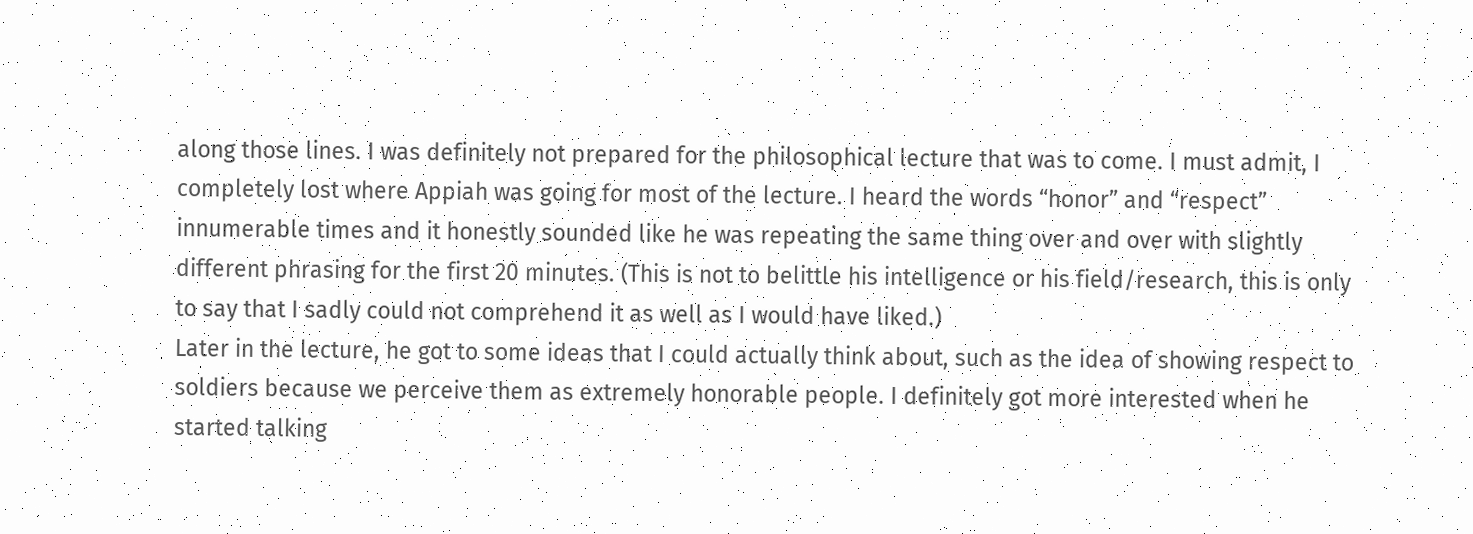along those lines. I was definitely not prepared for the philosophical lecture that was to come. I must admit, I completely lost where Appiah was going for most of the lecture. I heard the words “honor” and “respect” innumerable times and it honestly sounded like he was repeating the same thing over and over with slightly different phrasing for the first 20 minutes. (This is not to belittle his intelligence or his field/research, this is only to say that I sadly could not comprehend it as well as I would have liked.)
Later in the lecture, he got to some ideas that I could actually think about, such as the idea of showing respect to soldiers because we perceive them as extremely honorable people. I definitely got more interested when he started talking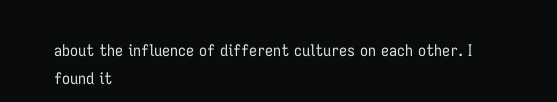about the influence of different cultures on each other. I found it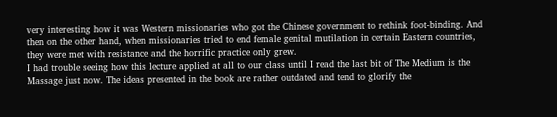very interesting how it was Western missionaries who got the Chinese government to rethink foot-binding. And then on the other hand, when missionaries tried to end female genital mutilation in certain Eastern countries, they were met with resistance and the horrific practice only grew.
I had trouble seeing how this lecture applied at all to our class until I read the last bit of The Medium is the Massage just now. The ideas presented in the book are rather outdated and tend to glorify the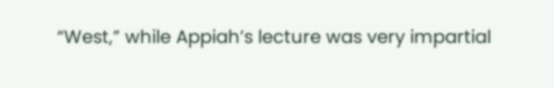“West,” while Appiah’s lecture was very impartial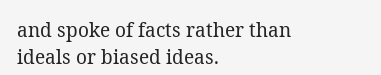and spoke of facts rather than ideals or biased ideas.